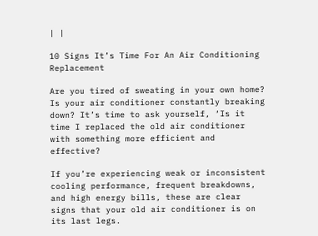| |

10 Signs It’s Time For An Air Conditioning Replacement

Are you tired of sweating in your own home? Is your air conditioner constantly breaking down? It’s time to ask yourself, ‘Is it time I replaced the old air conditioner with something more efficient and effective?

If you’re experiencing weak or inconsistent cooling performance, frequent breakdowns, and high energy bills, these are clear signs that your old air conditioner is on its last legs.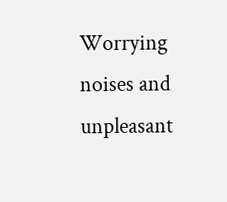Worrying noises and unpleasant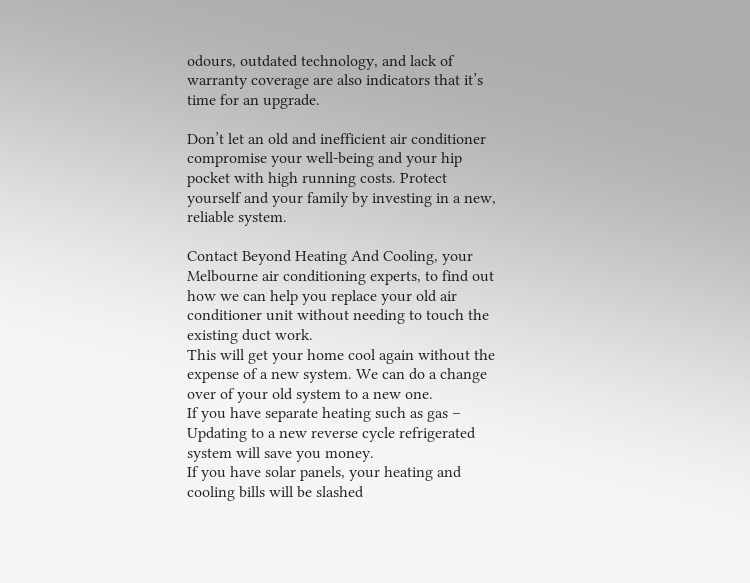odours, outdated technology, and lack of warranty coverage are also indicators that it’s time for an upgrade.

Don’t let an old and inefficient air conditioner compromise your well-being and your hip pocket with high running costs. Protect yourself and your family by investing in a new, reliable system.

Contact Beyond Heating And Cooling, your Melbourne air conditioning experts, to find out how we can help you replace your old air conditioner unit without needing to touch the existing duct work.
This will get your home cool again without the expense of a new system. We can do a change over of your old system to a new one.
If you have separate heating such as gas – Updating to a new reverse cycle refrigerated system will save you money.
If you have solar panels, your heating and cooling bills will be slashed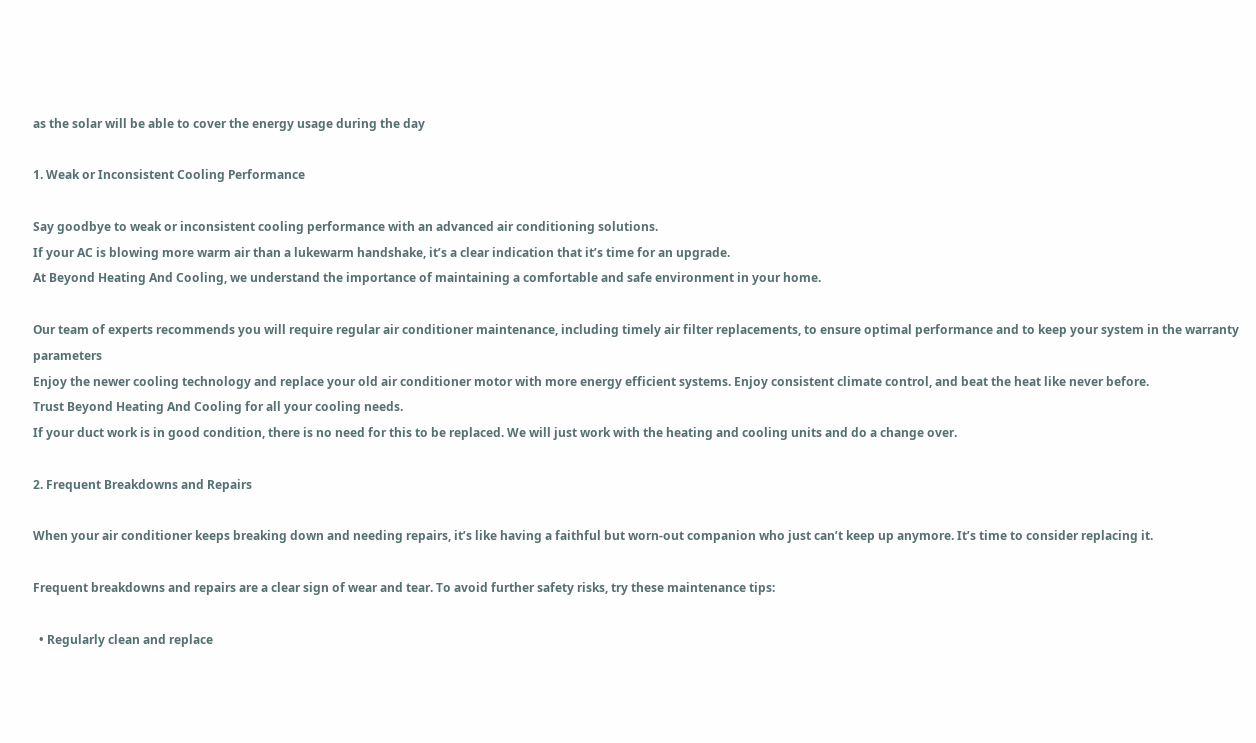as the solar will be able to cover the energy usage during the day

1. Weak or Inconsistent Cooling Performance

Say goodbye to weak or inconsistent cooling performance with an advanced air conditioning solutions.
If your AC is blowing more warm air than a lukewarm handshake, it’s a clear indication that it’s time for an upgrade.
At Beyond Heating And Cooling, we understand the importance of maintaining a comfortable and safe environment in your home.

Our team of experts recommends you will require regular air conditioner maintenance, including timely air filter replacements, to ensure optimal performance and to keep your system in the warranty parameters
Enjoy the newer cooling technology and replace your old air conditioner motor with more energy efficient systems. Enjoy consistent climate control, and beat the heat like never before.
Trust Beyond Heating And Cooling for all your cooling needs.
If your duct work is in good condition, there is no need for this to be replaced. We will just work with the heating and cooling units and do a change over.

2. Frequent Breakdowns and Repairs

When your air conditioner keeps breaking down and needing repairs, it’s like having a faithful but worn-out companion who just can’t keep up anymore. It’s time to consider replacing it.

Frequent breakdowns and repairs are a clear sign of wear and tear. To avoid further safety risks, try these maintenance tips:

  • Regularly clean and replace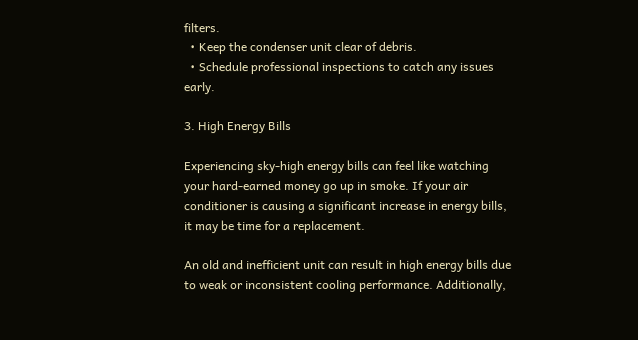filters.
  • Keep the condenser unit clear of debris.
  • Schedule professional inspections to catch any issues early.

3. High Energy Bills

Experiencing sky-high energy bills can feel like watching your hard-earned money go up in smoke. If your air conditioner is causing a significant increase in energy bills, it may be time for a replacement.

An old and inefficient unit can result in high energy bills due to weak or inconsistent cooling performance. Additionally,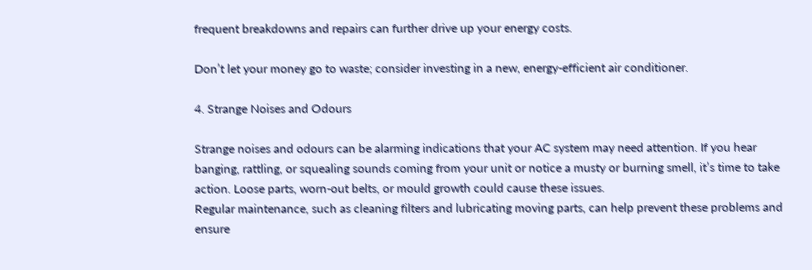frequent breakdowns and repairs can further drive up your energy costs.

Don’t let your money go to waste; consider investing in a new, energy-efficient air conditioner.

4. Strange Noises and Odours

Strange noises and odours can be alarming indications that your AC system may need attention. If you hear banging, rattling, or squealing sounds coming from your unit or notice a musty or burning smell, it’s time to take action. Loose parts, worn-out belts, or mould growth could cause these issues.
Regular maintenance, such as cleaning filters and lubricating moving parts, can help prevent these problems and ensure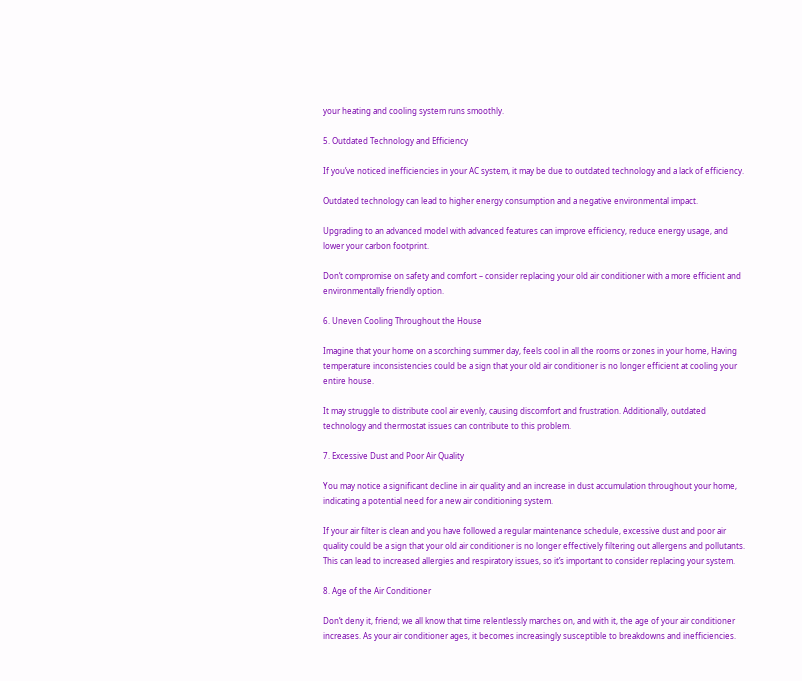your heating and cooling system runs smoothly.

5. Outdated Technology and Efficiency

If you’ve noticed inefficiencies in your AC system, it may be due to outdated technology and a lack of efficiency.

Outdated technology can lead to higher energy consumption and a negative environmental impact.

Upgrading to an advanced model with advanced features can improve efficiency, reduce energy usage, and lower your carbon footprint.

Don’t compromise on safety and comfort – consider replacing your old air conditioner with a more efficient and environmentally friendly option.

6. Uneven Cooling Throughout the House

Imagine that your home on a scorching summer day, feels cool in all the rooms or zones in your home, Having temperature inconsistencies could be a sign that your old air conditioner is no longer efficient at cooling your entire house.

It may struggle to distribute cool air evenly, causing discomfort and frustration. Additionally, outdated technology and thermostat issues can contribute to this problem.

7. Excessive Dust and Poor Air Quality

You may notice a significant decline in air quality and an increase in dust accumulation throughout your home, indicating a potential need for a new air conditioning system.

If your air filter is clean and you have followed a regular maintenance schedule, excessive dust and poor air quality could be a sign that your old air conditioner is no longer effectively filtering out allergens and pollutants. This can lead to increased allergies and respiratory issues, so it’s important to consider replacing your system.

8. Age of the Air Conditioner

Don’t deny it, friend; we all know that time relentlessly marches on, and with it, the age of your air conditioner increases. As your air conditioner ages, it becomes increasingly susceptible to breakdowns and inefficiencies.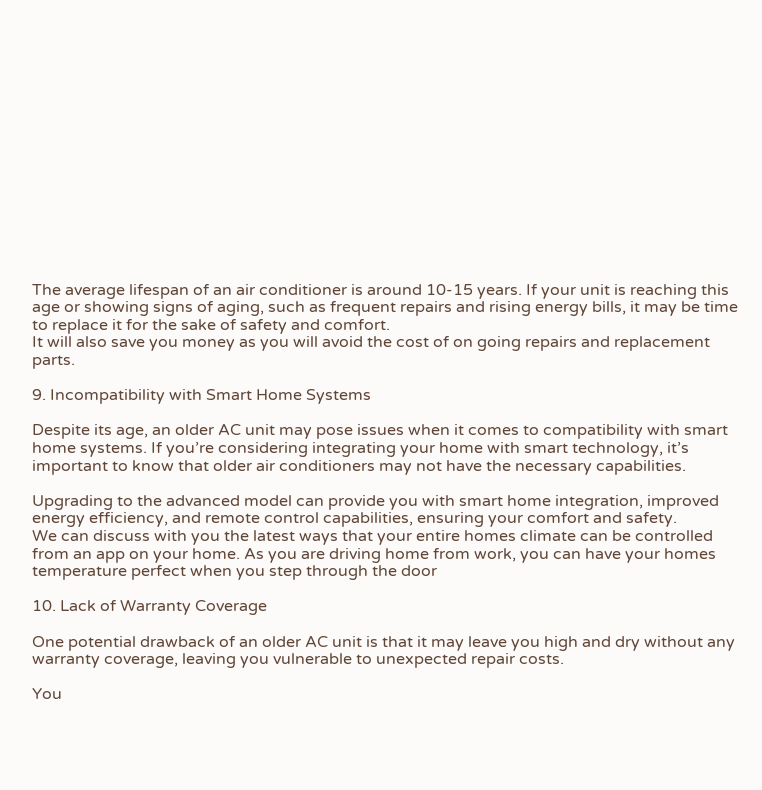The average lifespan of an air conditioner is around 10-15 years. If your unit is reaching this age or showing signs of aging, such as frequent repairs and rising energy bills, it may be time to replace it for the sake of safety and comfort.
It will also save you money as you will avoid the cost of on going repairs and replacement parts.

9. Incompatibility with Smart Home Systems

Despite its age, an older AC unit may pose issues when it comes to compatibility with smart home systems. If you’re considering integrating your home with smart technology, it’s important to know that older air conditioners may not have the necessary capabilities.

Upgrading to the advanced model can provide you with smart home integration, improved energy efficiency, and remote control capabilities, ensuring your comfort and safety.
We can discuss with you the latest ways that your entire homes climate can be controlled from an app on your home. As you are driving home from work, you can have your homes temperature perfect when you step through the door

10. Lack of Warranty Coverage

One potential drawback of an older AC unit is that it may leave you high and dry without any warranty coverage, leaving you vulnerable to unexpected repair costs.

You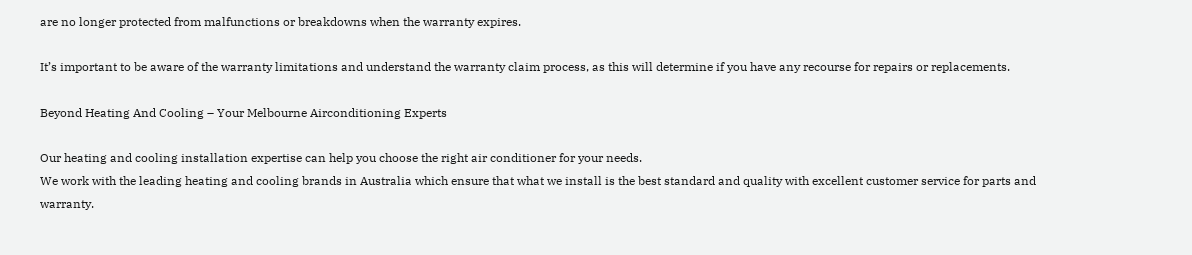are no longer protected from malfunctions or breakdowns when the warranty expires.

It’s important to be aware of the warranty limitations and understand the warranty claim process, as this will determine if you have any recourse for repairs or replacements.

Beyond Heating And Cooling – Your Melbourne Airconditioning Experts

Our heating and cooling installation expertise can help you choose the right air conditioner for your needs.
We work with the leading heating and cooling brands in Australia which ensure that what we install is the best standard and quality with excellent customer service for parts and warranty.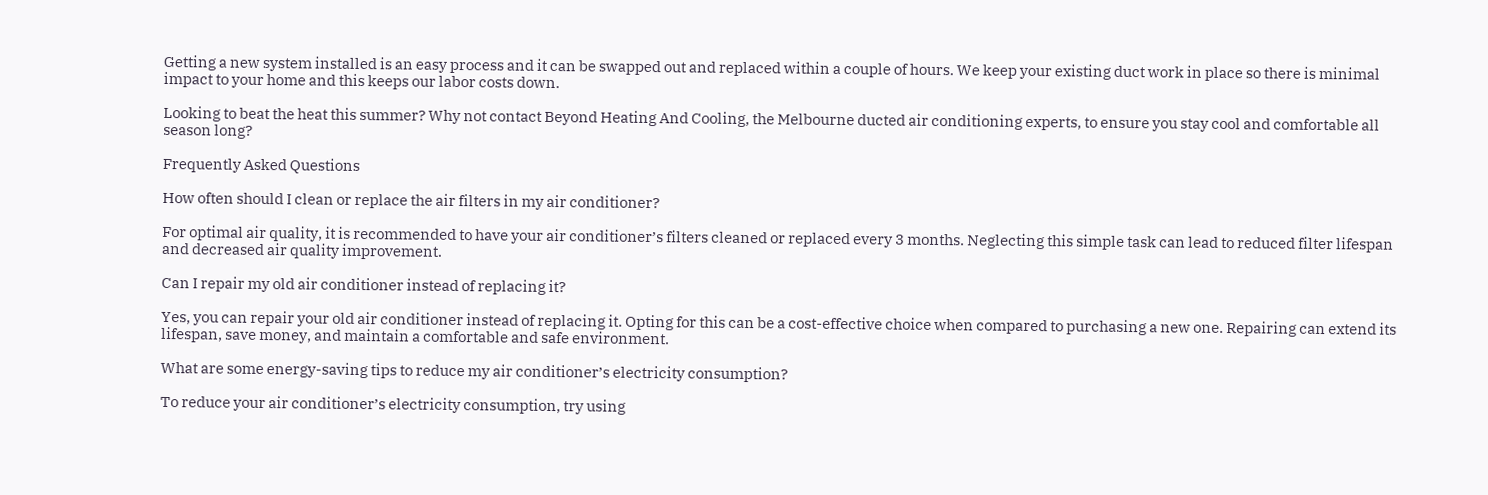Getting a new system installed is an easy process and it can be swapped out and replaced within a couple of hours. We keep your existing duct work in place so there is minimal impact to your home and this keeps our labor costs down.

Looking to beat the heat this summer? Why not contact Beyond Heating And Cooling, the Melbourne ducted air conditioning experts, to ensure you stay cool and comfortable all season long?

Frequently Asked Questions

How often should I clean or replace the air filters in my air conditioner?

For optimal air quality, it is recommended to have your air conditioner’s filters cleaned or replaced every 3 months. Neglecting this simple task can lead to reduced filter lifespan and decreased air quality improvement.

Can I repair my old air conditioner instead of replacing it?

Yes, you can repair your old air conditioner instead of replacing it. Opting for this can be a cost-effective choice when compared to purchasing a new one. Repairing can extend its lifespan, save money, and maintain a comfortable and safe environment.

What are some energy-saving tips to reduce my air conditioner’s electricity consumption?

To reduce your air conditioner’s electricity consumption, try using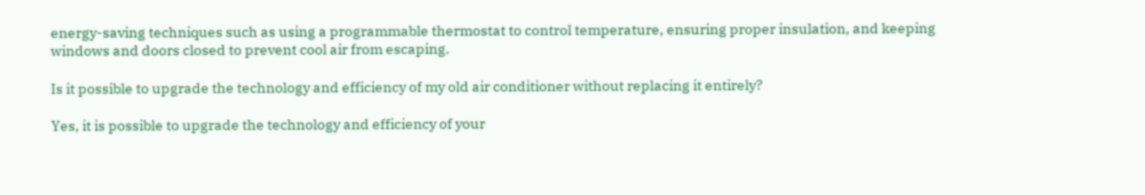energy-saving techniques such as using a programmable thermostat to control temperature, ensuring proper insulation, and keeping windows and doors closed to prevent cool air from escaping.

Is it possible to upgrade the technology and efficiency of my old air conditioner without replacing it entirely?

Yes, it is possible to upgrade the technology and efficiency of your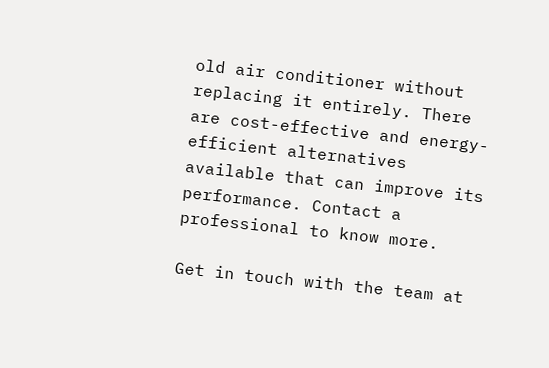old air conditioner without replacing it entirely. There are cost-effective and energy-efficient alternatives available that can improve its performance. Contact a professional to know more.

Get in touch with the team at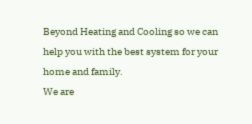Beyond Heating and Cooling so we can help you with the best system for your home and family.
We are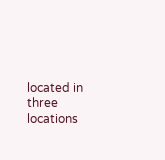located in three locations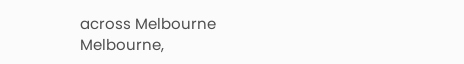across Melbourne
Melbourne,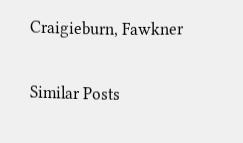Craigieburn, Fawkner

Similar Posts